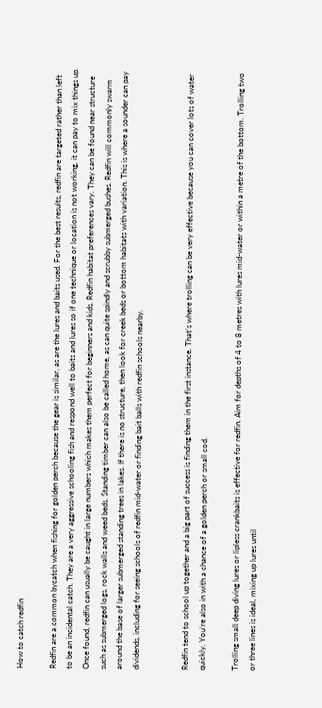How to catch redfin

Redfin are a common bycatch when fishing for golden perch because the gear is similar, as are the lures and baits used. For the best results, redfin are targeted rather than left to be an incidental catch. They are a very aggressive schooling fish and respond well to baits and lures so if one technique or location is not working, it can pay to mix things up. Once found, redfin can usually be caught in large numbers which makes them perfect for beginners and kids. Redfin habitat preferences vary. They can be found near structure such as submerged logs, rock walls and weed beds. Standing timber can also be called home, as can quite spindly and scrubby submerged bushes. Redfin will commonly swarm around the base of larger submerged standing trees in lakes. If there is no structure, then look for creek beds or bottom habitats with variation. This is where a sounder can pay dividends, including for seeing schools of redfin mid-water or finding bait balls with redfin schools nearby.


Redfin tend to school up together and a big part of success is finding them in the first instance. That’s where trolling can be very effective because you can cover lots of water quickly. You’re also in with a chance of a golden perch or small cod.

Trolling small deep diving lures or lipless crankbaits is effective for redfin. Aim for depths of 4 to 8 metres with lures mid-water or within a metre of the bottom. Trolling two or three lines is ideal, mixing up lures until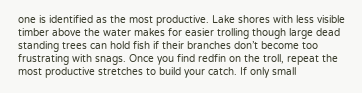one is identified as the most productive. Lake shores with less visible timber above the water makes for easier trolling though large dead standing trees can hold fish if their branches don’t become too frustrating with snags. Once you find redfin on the troll, repeat the most productive stretches to build your catch. If only small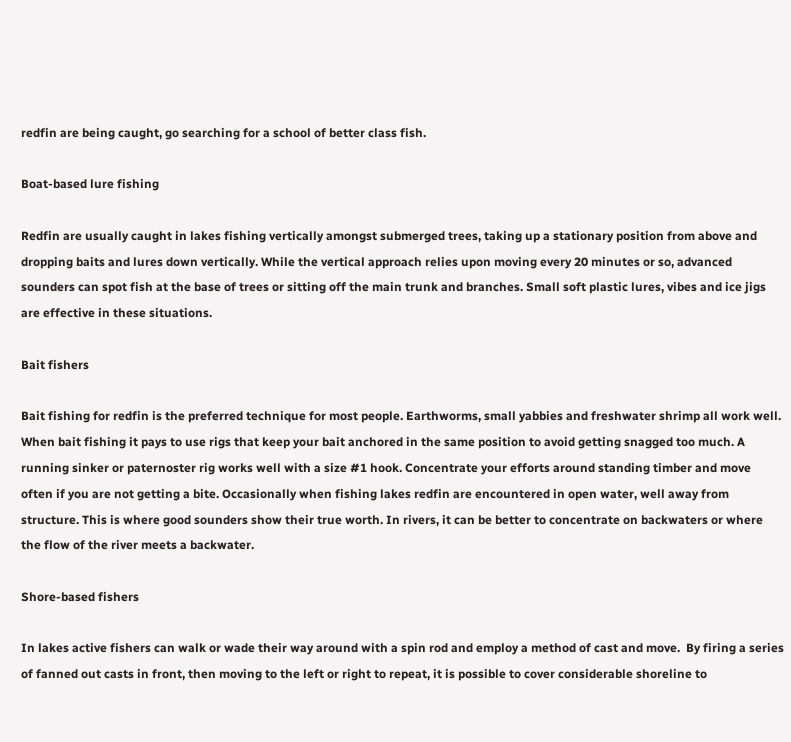redfin are being caught, go searching for a school of better class fish.

Boat-based lure fishing

Redfin are usually caught in lakes fishing vertically amongst submerged trees, taking up a stationary position from above and dropping baits and lures down vertically. While the vertical approach relies upon moving every 20 minutes or so, advanced sounders can spot fish at the base of trees or sitting off the main trunk and branches. Small soft plastic lures, vibes and ice jigs are effective in these situations.

Bait fishers

Bait fishing for redfin is the preferred technique for most people. Earthworms, small yabbies and freshwater shrimp all work well. When bait fishing it pays to use rigs that keep your bait anchored in the same position to avoid getting snagged too much. A running sinker or paternoster rig works well with a size #1 hook. Concentrate your efforts around standing timber and move often if you are not getting a bite. Occasionally when fishing lakes redfin are encountered in open water, well away from structure. This is where good sounders show their true worth. In rivers, it can be better to concentrate on backwaters or where the flow of the river meets a backwater.

Shore-based fishers

In lakes active fishers can walk or wade their way around with a spin rod and employ a method of cast and move.  By firing a series of fanned out casts in front, then moving to the left or right to repeat, it is possible to cover considerable shoreline to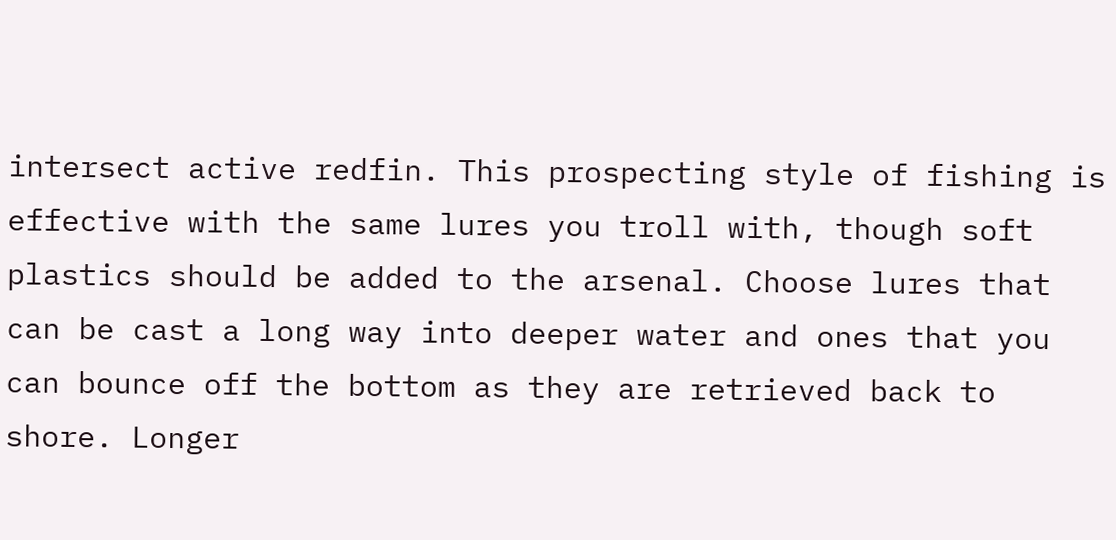intersect active redfin. This prospecting style of fishing is effective with the same lures you troll with, though soft plastics should be added to the arsenal. Choose lures that can be cast a long way into deeper water and ones that you can bounce off the bottom as they are retrieved back to shore. Longer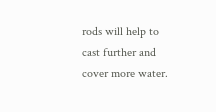rods will help to cast further and cover more water.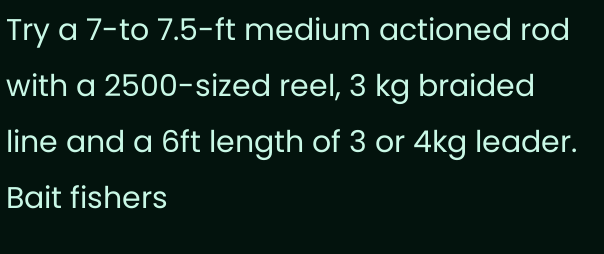Try a 7-to 7.5-ft medium actioned rod with a 2500-sized reel, 3 kg braided line and a 6ft length of 3 or 4kg leader. Bait fishers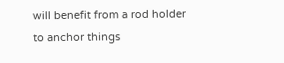will benefit from a rod holder to anchor things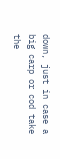down, just in case a big carp or cod take the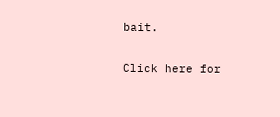bait.

Click here for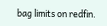bag limits on redfin.